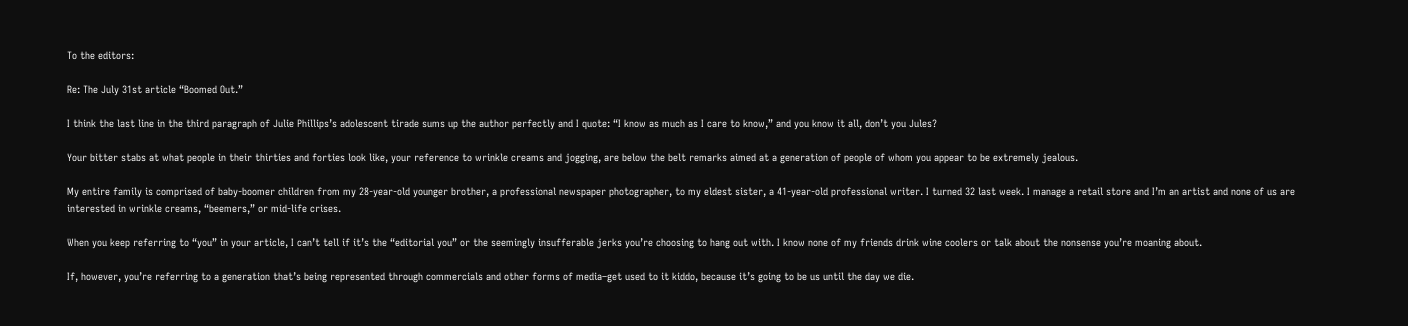To the editors:

Re: The July 31st article “Boomed Out.”

I think the last line in the third paragraph of Julie Phillips’s adolescent tirade sums up the author perfectly and I quote: “I know as much as I care to know,” and you know it all, don’t you Jules?

Your bitter stabs at what people in their thirties and forties look like, your reference to wrinkle creams and jogging, are below the belt remarks aimed at a generation of people of whom you appear to be extremely jealous.

My entire family is comprised of baby-boomer children from my 28-year-old younger brother, a professional newspaper photographer, to my eldest sister, a 41-year-old professional writer. I turned 32 last week. I manage a retail store and I’m an artist and none of us are interested in wrinkle creams, “beemers,” or mid-life crises.

When you keep referring to “you” in your article, I can’t tell if it’s the “editorial you” or the seemingly insufferable jerks you’re choosing to hang out with. I know none of my friends drink wine coolers or talk about the nonsense you’re moaning about.

If, however, you’re referring to a generation that’s being represented through commercials and other forms of media–get used to it kiddo, because it’s going to be us until the day we die.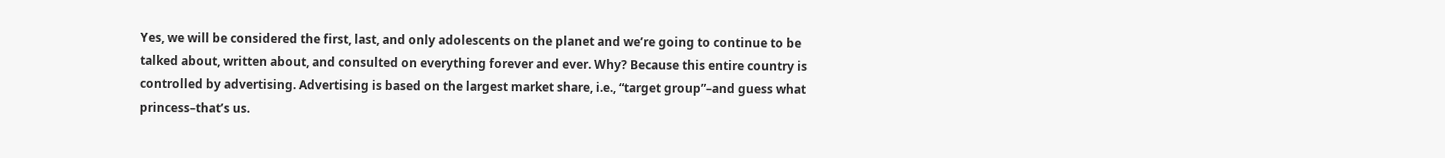Yes, we will be considered the first, last, and only adolescents on the planet and we’re going to continue to be talked about, written about, and consulted on everything forever and ever. Why? Because this entire country is controlled by advertising. Advertising is based on the largest market share, i.e., “target group”–and guess what princess–that’s us.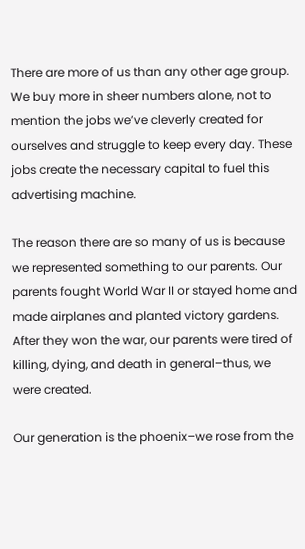There are more of us than any other age group. We buy more in sheer numbers alone, not to mention the jobs we’ve cleverly created for ourselves and struggle to keep every day. These jobs create the necessary capital to fuel this advertising machine.

The reason there are so many of us is because we represented something to our parents. Our parents fought World War II or stayed home and made airplanes and planted victory gardens. After they won the war, our parents were tired of killing, dying, and death in general–thus, we were created.

Our generation is the phoenix–we rose from the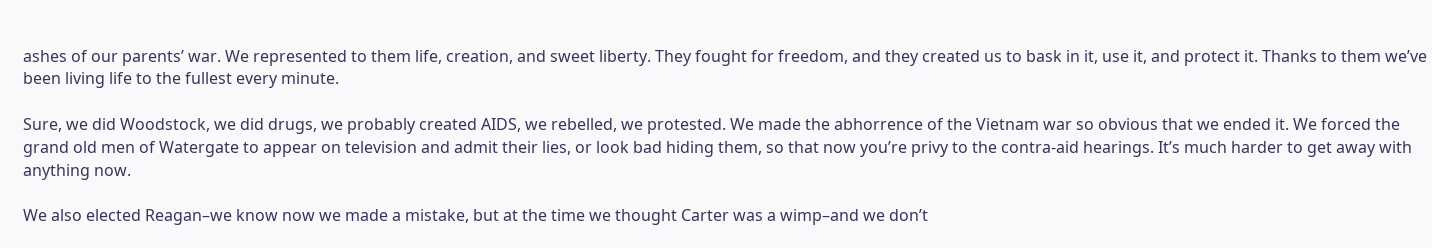ashes of our parents’ war. We represented to them life, creation, and sweet liberty. They fought for freedom, and they created us to bask in it, use it, and protect it. Thanks to them we’ve been living life to the fullest every minute.

Sure, we did Woodstock, we did drugs, we probably created AIDS, we rebelled, we protested. We made the abhorrence of the Vietnam war so obvious that we ended it. We forced the grand old men of Watergate to appear on television and admit their lies, or look bad hiding them, so that now you’re privy to the contra-aid hearings. It’s much harder to get away with anything now.

We also elected Reagan–we know now we made a mistake, but at the time we thought Carter was a wimp–and we don’t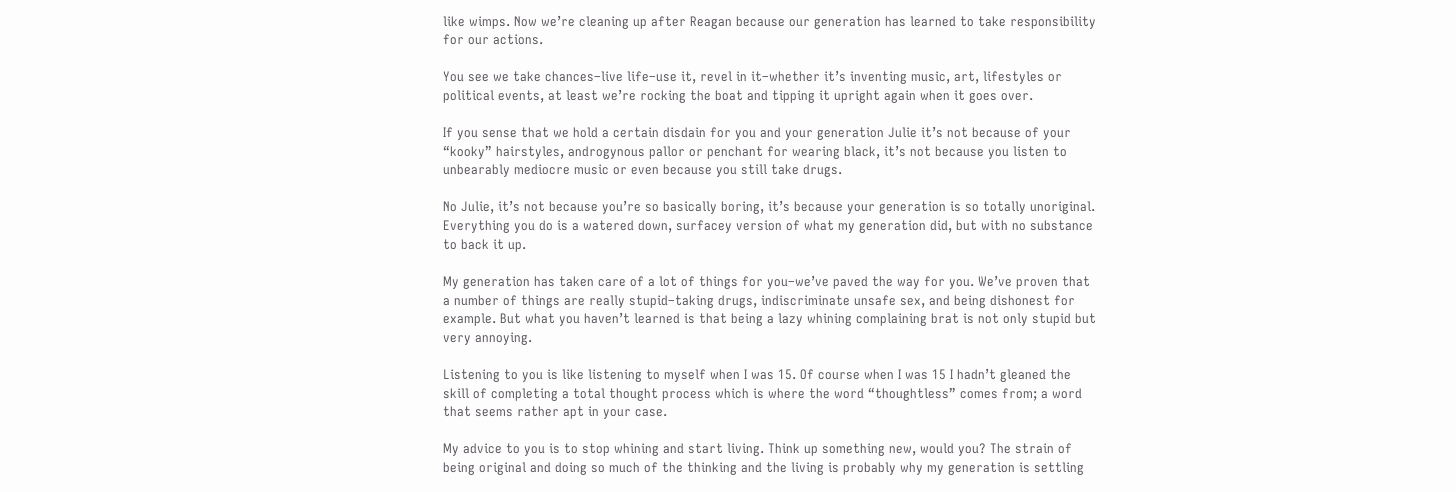like wimps. Now we’re cleaning up after Reagan because our generation has learned to take responsibility for our actions.

You see we take chances–live life–use it, revel in it–whether it’s inventing music, art, lifestyles or political events, at least we’re rocking the boat and tipping it upright again when it goes over.

If you sense that we hold a certain disdain for you and your generation Julie it’s not because of your “kooky” hairstyles, androgynous pallor or penchant for wearing black, it’s not because you listen to unbearably mediocre music or even because you still take drugs.

No Julie, it’s not because you’re so basically boring, it’s because your generation is so totally unoriginal. Everything you do is a watered down, surfacey version of what my generation did, but with no substance to back it up.

My generation has taken care of a lot of things for you–we’ve paved the way for you. We’ve proven that a number of things are really stupid–taking drugs, indiscriminate unsafe sex, and being dishonest for example. But what you haven’t learned is that being a lazy whining complaining brat is not only stupid but very annoying.

Listening to you is like listening to myself when I was 15. Of course when I was 15 I hadn’t gleaned the skill of completing a total thought process which is where the word “thoughtless” comes from; a word that seems rather apt in your case.

My advice to you is to stop whining and start living. Think up something new, would you? The strain of being original and doing so much of the thinking and the living is probably why my generation is settling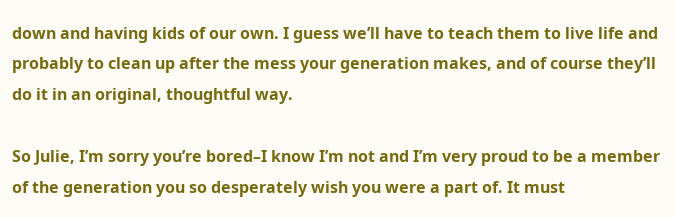down and having kids of our own. I guess we’ll have to teach them to live life and probably to clean up after the mess your generation makes, and of course they’ll do it in an original, thoughtful way.

So Julie, I’m sorry you’re bored–I know I’m not and I’m very proud to be a member of the generation you so desperately wish you were a part of. It must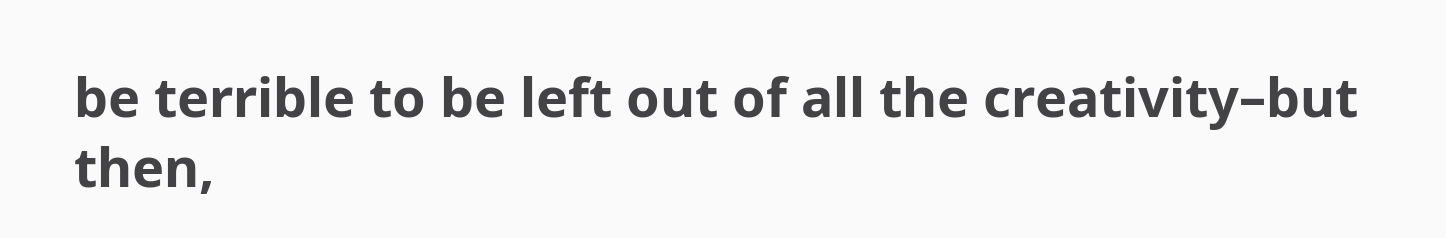be terrible to be left out of all the creativity–but then,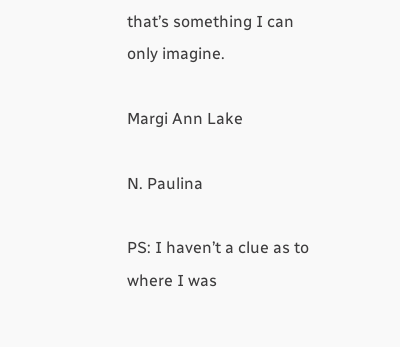that’s something I can only imagine.

Margi Ann Lake

N. Paulina

PS: I haven’t a clue as to where I was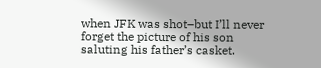when JFK was shot–but I’ll never forget the picture of his son saluting his father’s casket.